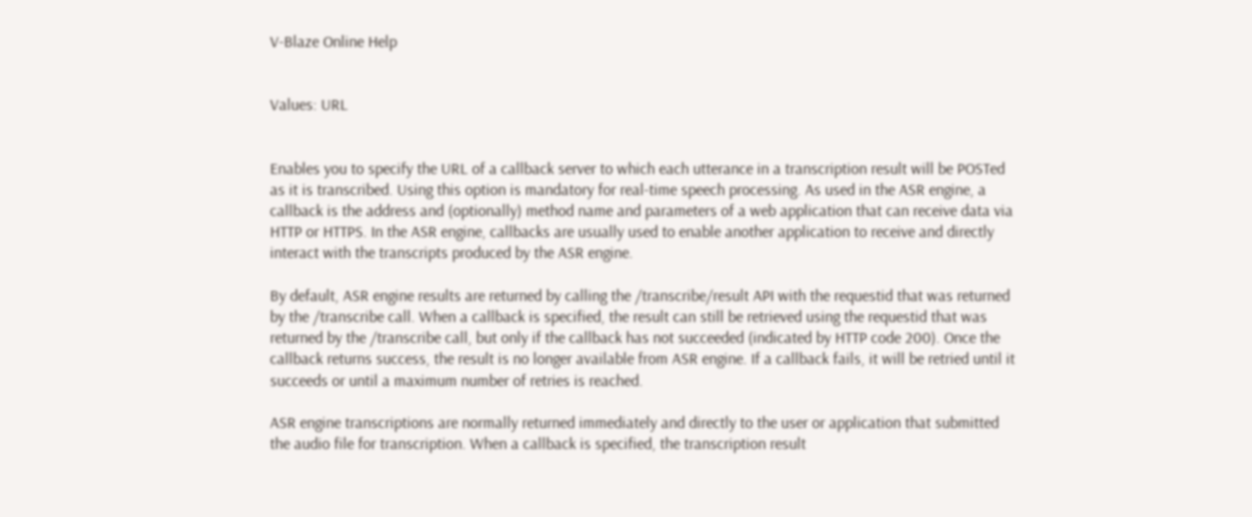V-Blaze Online Help


Values: URL


Enables you to specify the URL of a callback server to which each utterance in a transcription result will be POSTed as it is transcribed. Using this option is mandatory for real-time speech processing. As used in the ASR engine, a callback is the address and (optionally) method name and parameters of a web application that can receive data via HTTP or HTTPS. In the ASR engine, callbacks are usually used to enable another application to receive and directly interact with the transcripts produced by the ASR engine.

By default, ASR engine results are returned by calling the /transcribe/result API with the requestid that was returned by the /transcribe call. When a callback is specified, the result can still be retrieved using the requestid that was returned by the /transcribe call, but only if the callback has not succeeded (indicated by HTTP code 200). Once the callback returns success, the result is no longer available from ASR engine. If a callback fails, it will be retried until it succeeds or until a maximum number of retries is reached.

ASR engine transcriptions are normally returned immediately and directly to the user or application that submitted the audio file for transcription. When a callback is specified, the transcription result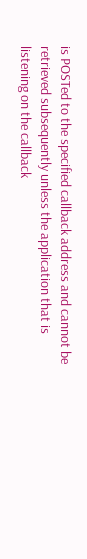is POSTed to the specified callback address and cannot be retrieved subsequently unless the application that is listening on the callback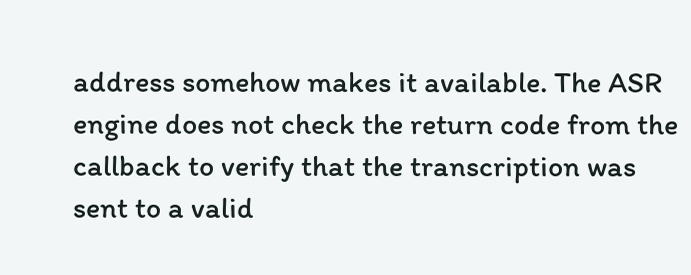address somehow makes it available. The ASR engine does not check the return code from the callback to verify that the transcription was sent to a valid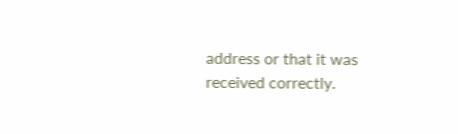address or that it was received correctly.